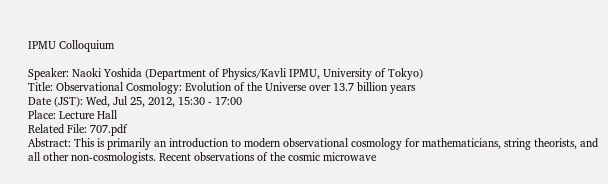IPMU Colloquium

Speaker: Naoki Yoshida (Department of Physics/Kavli IPMU, University of Tokyo)
Title: Observational Cosmology: Evolution of the Universe over 13.7 billion years
Date (JST): Wed, Jul 25, 2012, 15:30 - 17:00
Place: Lecture Hall
Related File: 707.pdf
Abstract: This is primarily an introduction to modern observational cosmology for mathematicians, string theorists, and all other non-cosmologists. Recent observations of the cosmic microwave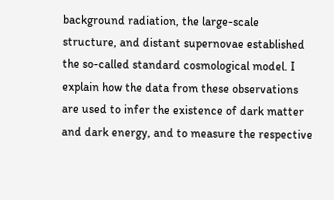background radiation, the large-scale structure, and distant supernovae established the so-called standard cosmological model. I explain how the data from these observations are used to infer the existence of dark matter and dark energy, and to measure the respective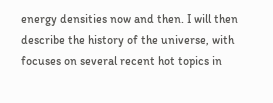energy densities now and then. I will then describe the history of the universe, with focuses on several recent hot topics in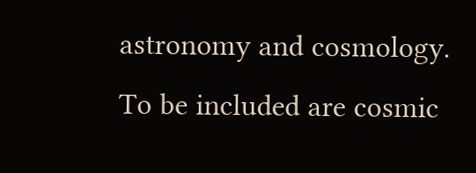astronomy and cosmology. To be included are cosmic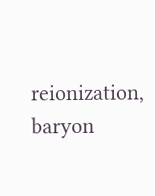reionization, baryon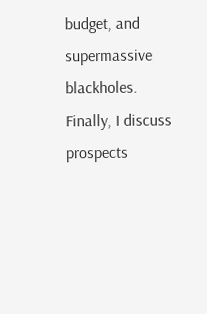budget, and supermassive blackholes. Finally, I discuss prospects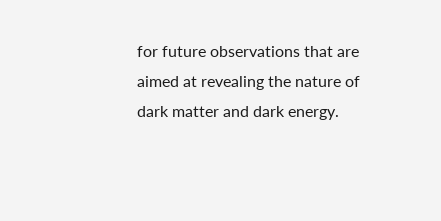for future observations that are aimed at revealing the nature of dark matter and dark energy.